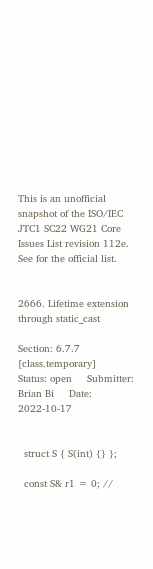This is an unofficial snapshot of the ISO/IEC JTC1 SC22 WG21 Core Issues List revision 112e. See for the official list.


2666. Lifetime extension through static_cast

Section: 6.7.7  [class.temporary]     Status: open     Submitter: Brian Bi     Date: 2022-10-17


  struct S { S(int) {} };

  const S& r1 = 0; //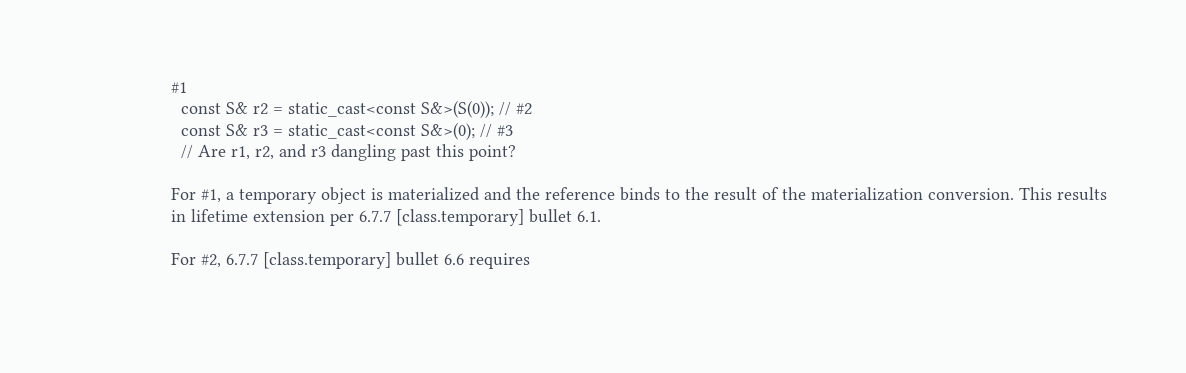#1
  const S& r2 = static_cast<const S&>(S(0)); // #2
  const S& r3 = static_cast<const S&>(0); // #3
  // Are r1, r2, and r3 dangling past this point?

For #1, a temporary object is materialized and the reference binds to the result of the materialization conversion. This results in lifetime extension per 6.7.7 [class.temporary] bullet 6.1.

For #2, 6.7.7 [class.temporary] bullet 6.6 requires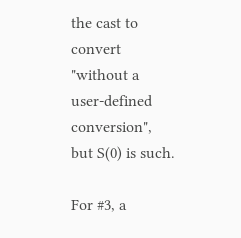the cast to convert "without a user-defined conversion", but S(0) is such.

For #3, a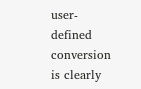user-defined conversion is clearly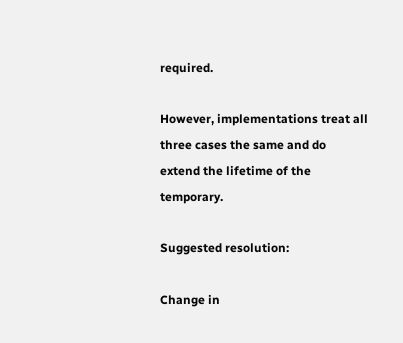required.

However, implementations treat all three cases the same and do extend the lifetime of the temporary.

Suggested resolution:

Change in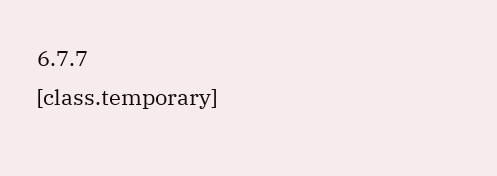6.7.7 [class.temporary]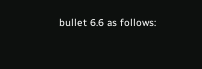bullet 6.6 as follows: